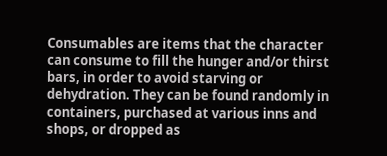Consumables are items that the character can consume to fill the hunger and/or thirst bars, in order to avoid starving or dehydration. They can be found randomly in containers, purchased at various inns and shops, or dropped as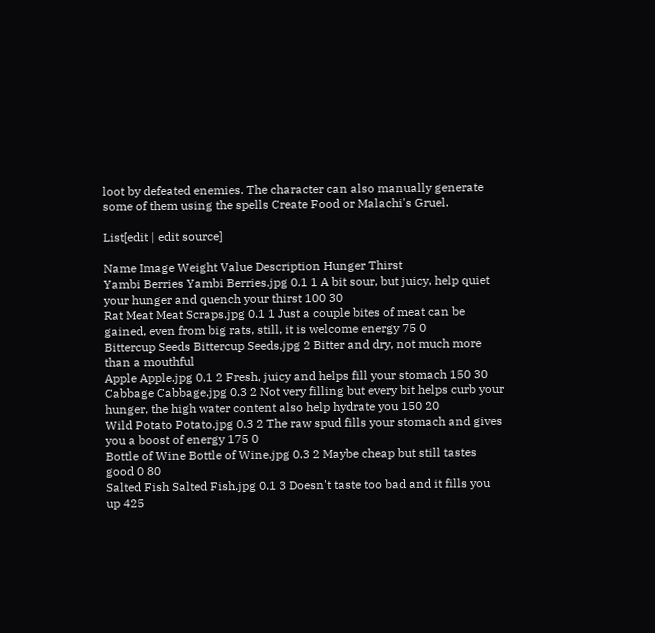loot by defeated enemies. The character can also manually generate some of them using the spells Create Food or Malachi's Gruel.

List[edit | edit source]

Name Image Weight Value Description Hunger Thirst
Yambi Berries Yambi Berries.jpg 0.1 1 A bit sour, but juicy, help quiet your hunger and quench your thirst 100 30
Rat Meat Meat Scraps.jpg 0.1 1 Just a couple bites of meat can be gained, even from big rats, still, it is welcome energy 75 0
Bittercup Seeds Bittercup Seeds.jpg 2 Bitter and dry, not much more than a mouthful
Apple Apple.jpg 0.1 2 Fresh, juicy and helps fill your stomach 150 30
Cabbage Cabbage.jpg 0.3 2 Not very filling but every bit helps curb your hunger, the high water content also help hydrate you 150 20
Wild Potato Potato.jpg 0.3 2 The raw spud fills your stomach and gives you a boost of energy 175 0
Bottle of Wine Bottle of Wine.jpg 0.3 2 Maybe cheap but still tastes good 0 80
Salted Fish Salted Fish.jpg 0.1 3 Doesn't taste too bad and it fills you up 425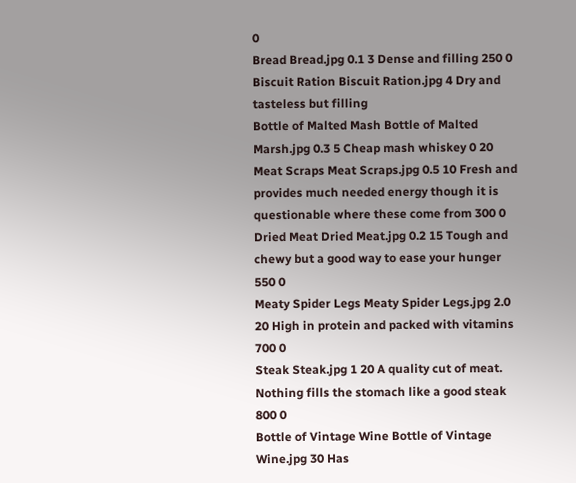0
Bread Bread.jpg 0.1 3 Dense and filling 250 0
Biscuit Ration Biscuit Ration.jpg 4 Dry and tasteless but filling
Bottle of Malted Mash Bottle of Malted Marsh.jpg 0.3 5 Cheap mash whiskey 0 20
Meat Scraps Meat Scraps.jpg 0.5 10 Fresh and provides much needed energy though it is questionable where these come from 300 0
Dried Meat Dried Meat.jpg 0.2 15 Tough and chewy but a good way to ease your hunger 550 0
Meaty Spider Legs Meaty Spider Legs.jpg 2.0 20 High in protein and packed with vitamins 700 0
Steak Steak.jpg 1 20 A quality cut of meat. Nothing fills the stomach like a good steak 800 0
Bottle of Vintage Wine Bottle of Vintage Wine.jpg 30 Has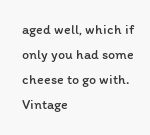aged well, which if only you had some cheese to go with.
Vintage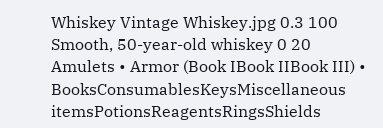Whiskey Vintage Whiskey.jpg 0.3 100 Smooth, 50-year-old whiskey 0 20
Amulets • Armor (Book IBook IIBook III) • BooksConsumablesKeysMiscellaneous itemsPotionsReagentsRingsShields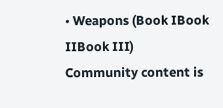• Weapons (Book IBook IIBook III)
Community content is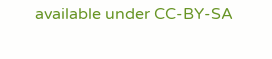available under CC-BY-SA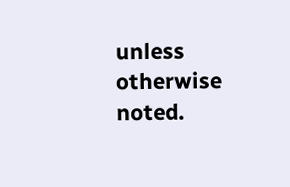unless otherwise noted.